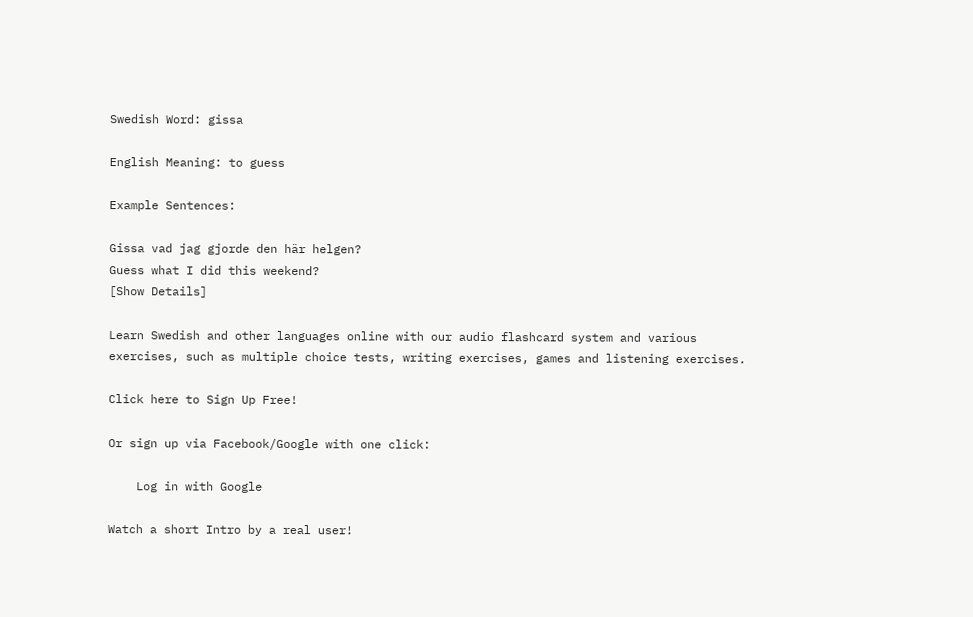Swedish Word: gissa

English Meaning: to guess

Example Sentences:

Gissa vad jag gjorde den här helgen?
Guess what I did this weekend?
[Show Details]

Learn Swedish and other languages online with our audio flashcard system and various exercises, such as multiple choice tests, writing exercises, games and listening exercises.

Click here to Sign Up Free!

Or sign up via Facebook/Google with one click:

    Log in with Google

Watch a short Intro by a real user!